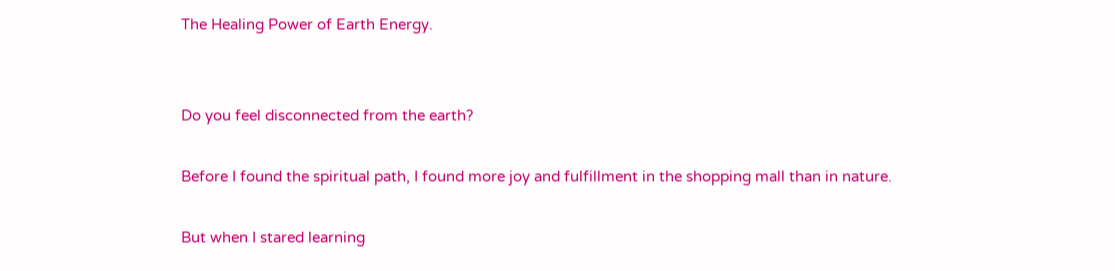The Healing Power of Earth Energy.


Do you feel disconnected from the earth?

Before I found the spiritual path, I found more joy and fulfillment in the shopping mall than in nature.

But when I stared learning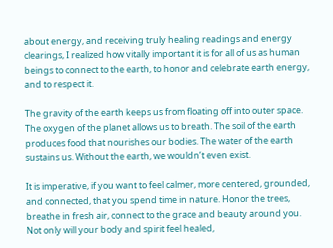about energy, and receiving truly healing readings and energy clearings, I realized how vitally important it is for all of us as human beings to connect to the earth, to honor and celebrate earth energy, and to respect it.

The gravity of the earth keeps us from floating off into outer space. The oxygen of the planet allows us to breath. The soil of the earth produces food that nourishes our bodies. The water of the earth sustains us. Without the earth, we wouldn’t even exist.

It is imperative, if you want to feel calmer, more centered, grounded, and connected, that you spend time in nature. Honor the trees, breathe in fresh air, connect to the grace and beauty around you. Not only will your body and spirit feel healed,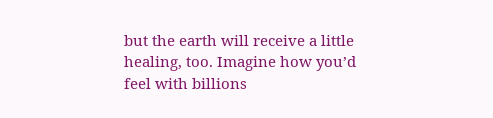but the earth will receive a little healing, too. Imagine how you’d feel with billions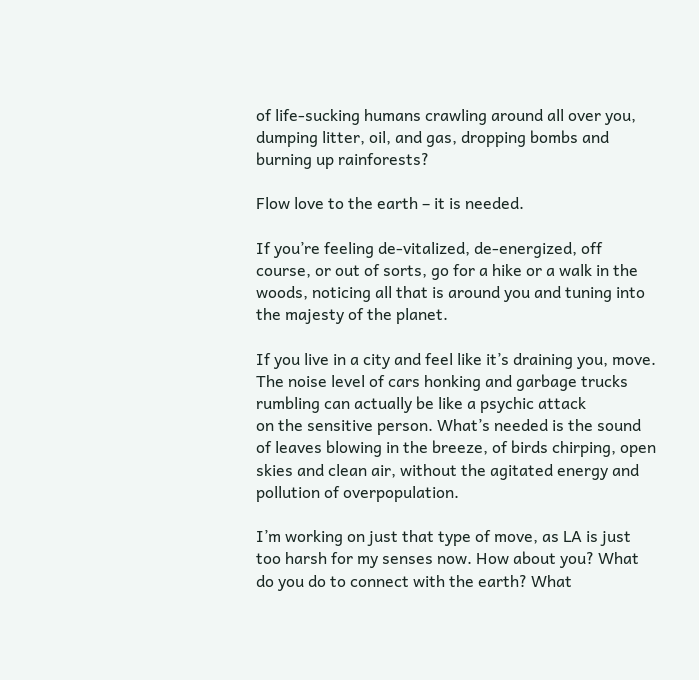of life-sucking humans crawling around all over you, dumping litter, oil, and gas, dropping bombs and burning up rainforests?

Flow love to the earth – it is needed.

If you’re feeling de-vitalized, de-energized, off course, or out of sorts, go for a hike or a walk in the woods, noticing all that is around you and tuning into the majesty of the planet.

If you live in a city and feel like it’s draining you, move. The noise level of cars honking and garbage trucks rumbling can actually be like a psychic attack
on the sensitive person. What’s needed is the sound of leaves blowing in the breeze, of birds chirping, open skies and clean air, without the agitated energy and pollution of overpopulation.

I’m working on just that type of move, as LA is just too harsh for my senses now. How about you? What do you do to connect with the earth? What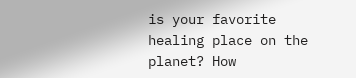is your favorite healing place on the planet? How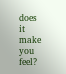does it make you feel?